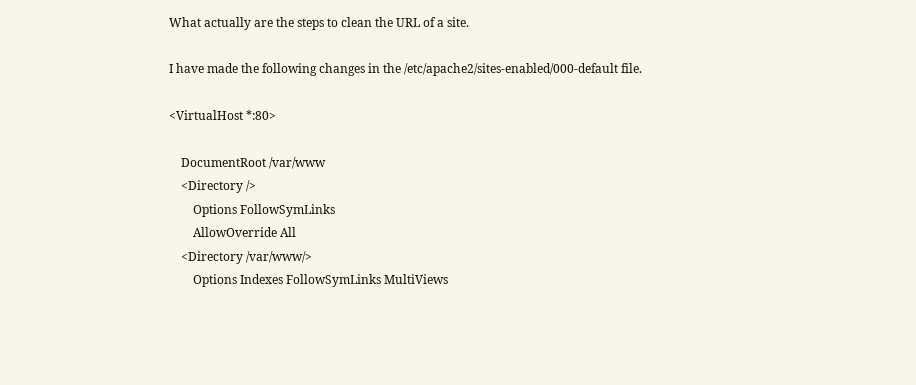What actually are the steps to clean the URL of a site.

I have made the following changes in the /etc/apache2/sites-enabled/000-default file.

<VirtualHost *:80>

    DocumentRoot /var/www
    <Directory />
        Options FollowSymLinks
        AllowOverride All
    <Directory /var/www/>
        Options Indexes FollowSymLinks MultiViews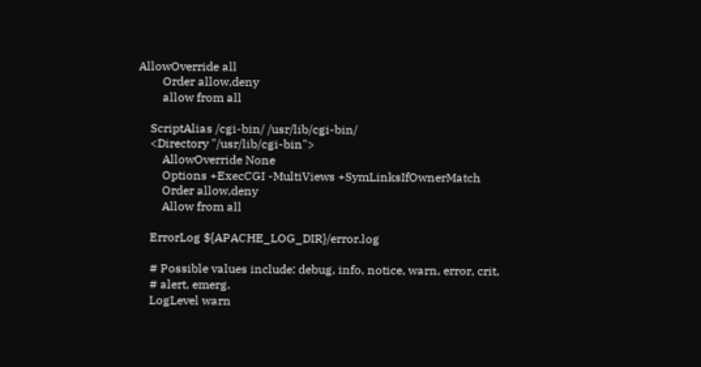AllowOverride all
        Order allow,deny
        allow from all

    ScriptAlias /cgi-bin/ /usr/lib/cgi-bin/
    <Directory "/usr/lib/cgi-bin">
        AllowOverride None
        Options +ExecCGI -MultiViews +SymLinksIfOwnerMatch
        Order allow,deny
        Allow from all

    ErrorLog ${APACHE_LOG_DIR}/error.log

    # Possible values include: debug, info, notice, warn, error, crit,
    # alert, emerg.
    LogLevel warn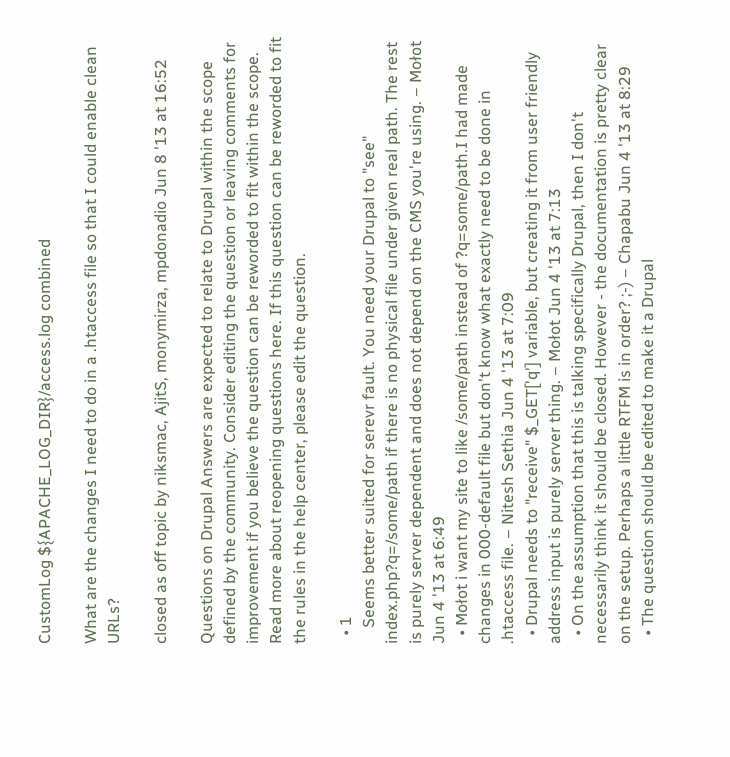CustomLog ${APACHE_LOG_DIR}/access.log combined

What are the changes I need to do in a .htaccess file so that I could enable clean URLs?

closed as off topic by niksmac, AjitS, monymirza, mpdonadio Jun 8 '13 at 16:52

Questions on Drupal Answers are expected to relate to Drupal within the scope defined by the community. Consider editing the question or leaving comments for improvement if you believe the question can be reworded to fit within the scope. Read more about reopening questions here. If this question can be reworded to fit the rules in the help center, please edit the question.

  • 1
    Seems better suited for serevr fault. You need your Drupal to "see" index.php?q=/some/path if there is no physical file under given real path. The rest is purely server dependent and does not depend on the CMS you're using. – Mołot Jun 4 '13 at 6:49
  • Mołot i want my site to like /some/path instead of ?q=some/path.I had made changes in 000-default file but don't know what exactly need to be done in .htaccess file. – Nitesh Sethia Jun 4 '13 at 7:09
  • Drupal needs to "receive" $_GET['q'] variable, but creating it from user friendly address input is purely server thing. – Mołot Jun 4 '13 at 7:13
  • On the assumption that this is talking specifically Drupal, then I don't necessarily think it should be closed. However - the documentation is pretty clear on the setup. Perhaps a little RTFM is in order? ;-) – Chapabu Jun 4 '13 at 8:29
  • The question should be edited to make it a Drupal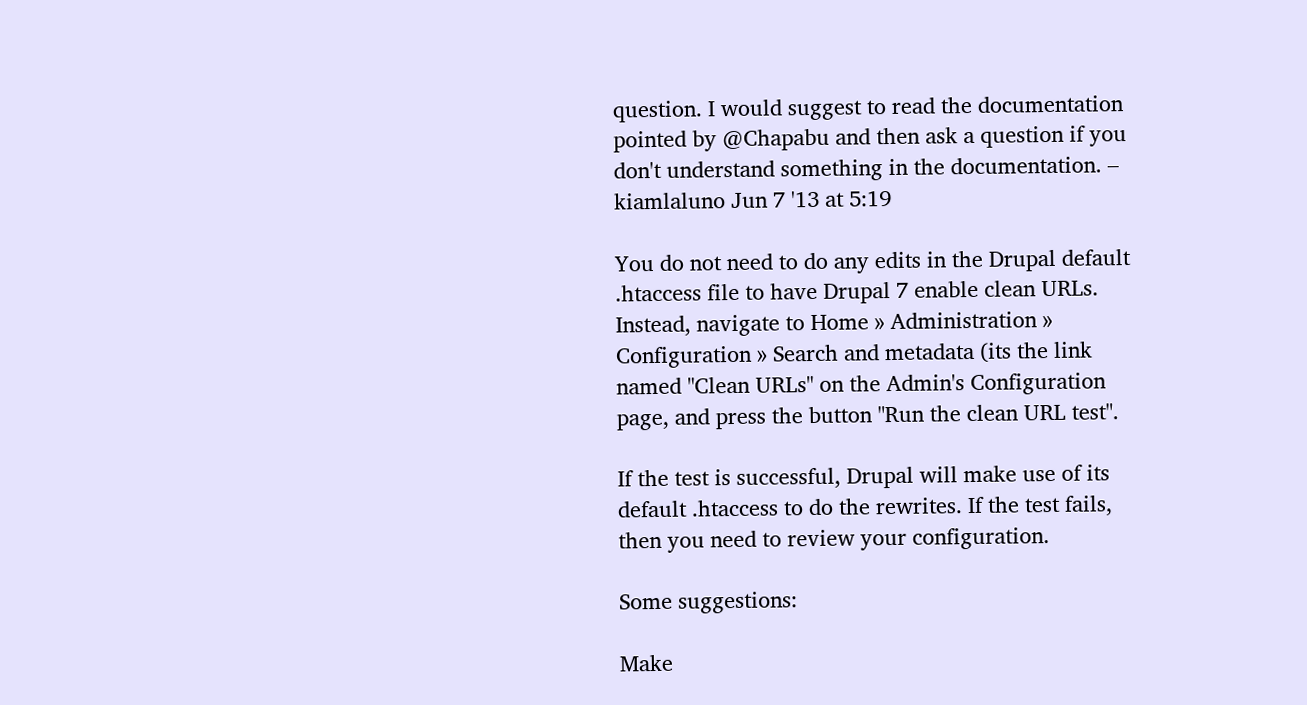question. I would suggest to read the documentation pointed by @Chapabu and then ask a question if you don't understand something in the documentation. – kiamlaluno Jun 7 '13 at 5:19

You do not need to do any edits in the Drupal default .htaccess file to have Drupal 7 enable clean URLs. Instead, navigate to Home » Administration » Configuration » Search and metadata (its the link named "Clean URLs" on the Admin's Configuration page, and press the button "Run the clean URL test".

If the test is successful, Drupal will make use of its default .htaccess to do the rewrites. If the test fails, then you need to review your configuration.

Some suggestions:

Make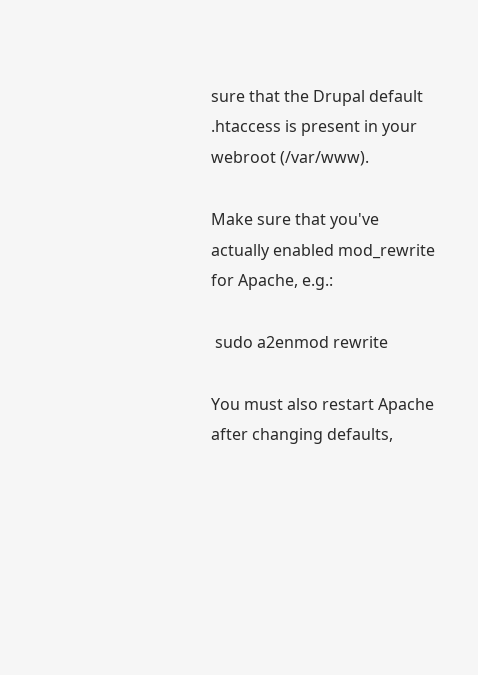sure that the Drupal default .htaccess is present in your webroot (/var/www).

Make sure that you've actually enabled mod_rewrite for Apache, e.g.:

 sudo a2enmod rewrite

You must also restart Apache after changing defaults,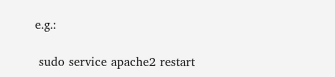e.g.:

 sudo service apache2 restart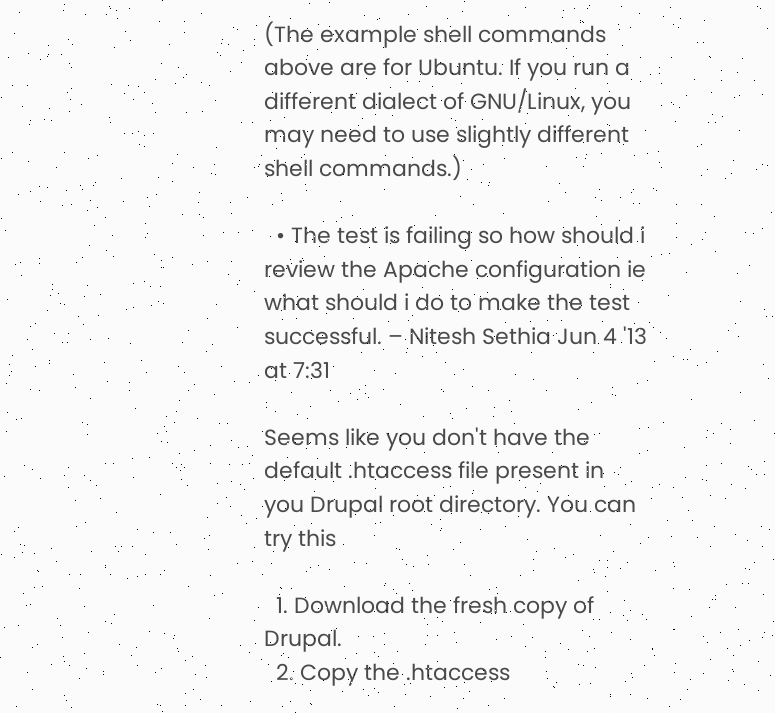(The example shell commands above are for Ubuntu. If you run a different dialect of GNU/Linux, you may need to use slightly different shell commands.)

  • The test is failing so how should i review the Apache configuration ie what should i do to make the test successful. – Nitesh Sethia Jun 4 '13 at 7:31

Seems like you don't have the default .htaccess file present in you Drupal root directory. You can try this

  1. Download the fresh copy of Drupal.
  2. Copy the .htaccess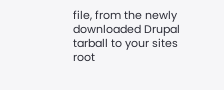file, from the newly downloaded Drupal tarball to your sites root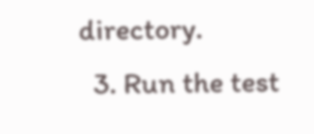directory.
  3. Run the test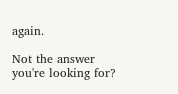again.

Not the answer you're looking for?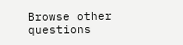Browse other questions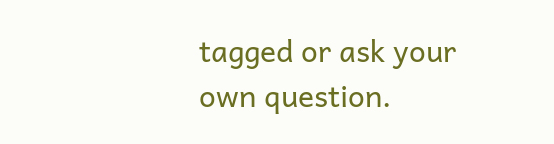tagged or ask your own question.